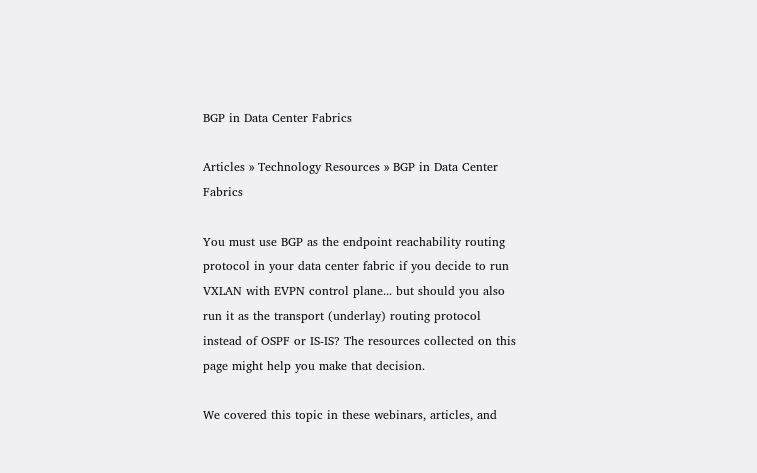BGP in Data Center Fabrics

Articles » Technology Resources » BGP in Data Center Fabrics

You must use BGP as the endpoint reachability routing protocol in your data center fabric if you decide to run VXLAN with EVPN control plane... but should you also run it as the transport (underlay) routing protocol instead of OSPF or IS-IS? The resources collected on this page might help you make that decision.

We covered this topic in these webinars, articles, and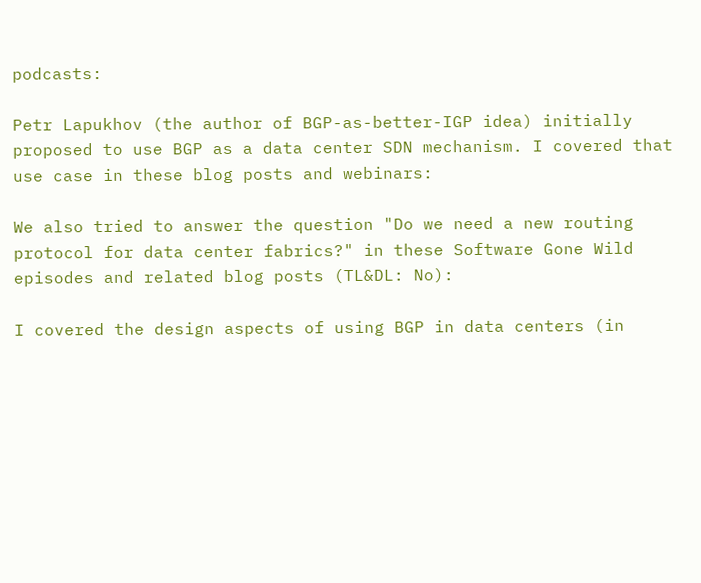podcasts:

Petr Lapukhov (the author of BGP-as-better-IGP idea) initially proposed to use BGP as a data center SDN mechanism. I covered that use case in these blog posts and webinars:

We also tried to answer the question "Do we need a new routing protocol for data center fabrics?" in these Software Gone Wild episodes and related blog posts (TL&DL: No):

I covered the design aspects of using BGP in data centers (in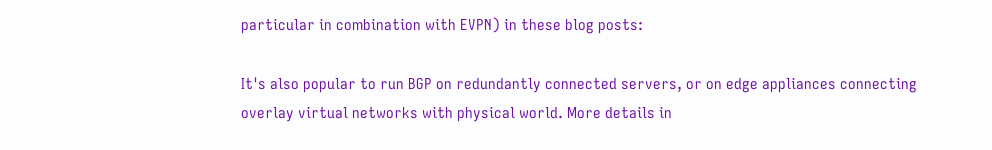particular in combination with EVPN) in these blog posts:

It's also popular to run BGP on redundantly connected servers, or on edge appliances connecting overlay virtual networks with physical world. More details in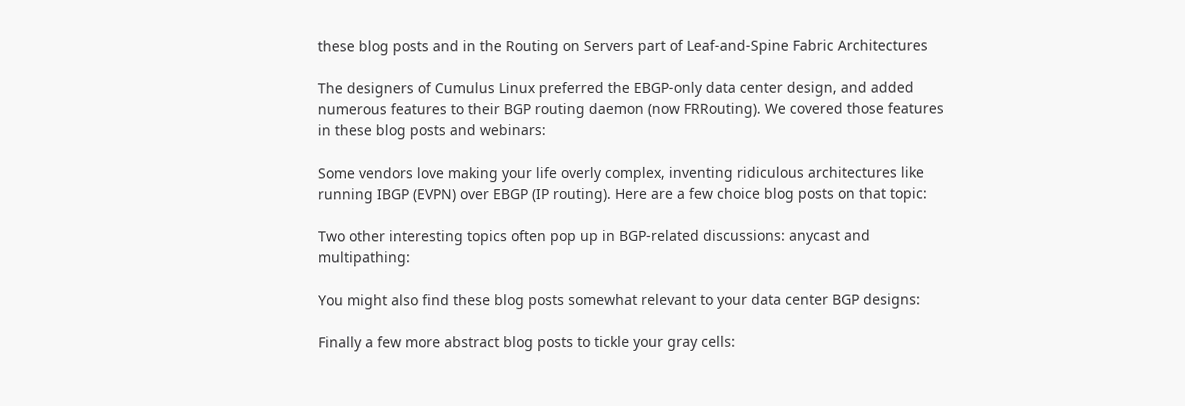these blog posts and in the Routing on Servers part of Leaf-and-Spine Fabric Architectures

The designers of Cumulus Linux preferred the EBGP-only data center design, and added numerous features to their BGP routing daemon (now FRRouting). We covered those features in these blog posts and webinars:

Some vendors love making your life overly complex, inventing ridiculous architectures like running IBGP (EVPN) over EBGP (IP routing). Here are a few choice blog posts on that topic:

Two other interesting topics often pop up in BGP-related discussions: anycast and multipathing:

You might also find these blog posts somewhat relevant to your data center BGP designs:

Finally a few more abstract blog posts to tickle your gray cells: